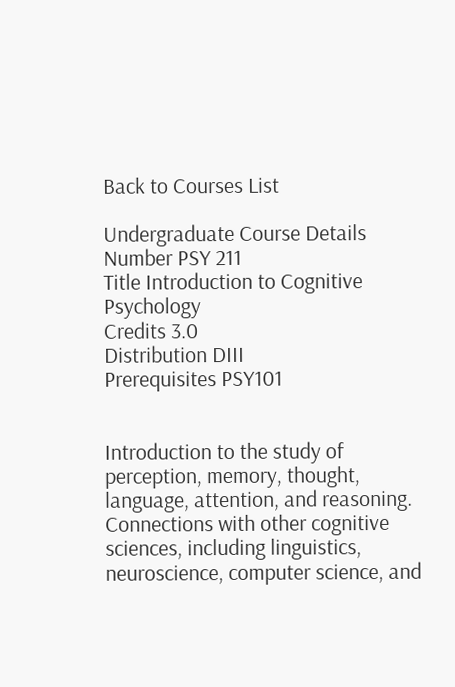Back to Courses List

Undergraduate Course Details
Number PSY 211
Title Introduction to Cognitive Psychology
Credits 3.0
Distribution DIII
Prerequisites PSY101


Introduction to the study of perception, memory, thought, language, attention, and reasoning. Connections with other cognitive sciences, including linguistics, neuroscience, computer science, and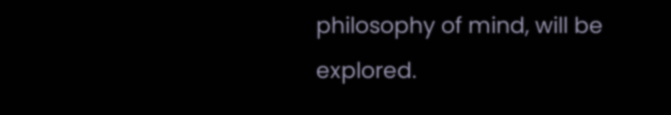philosophy of mind, will be explored.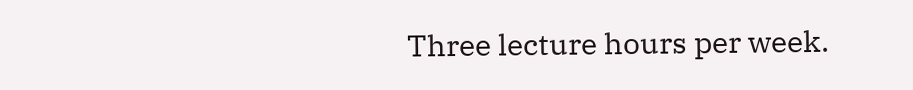Three lecture hours per week.